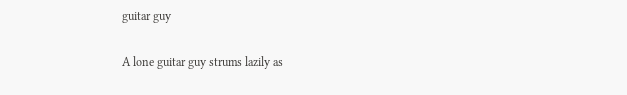guitar guy

A lone guitar guy strums lazily as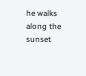he walks along the sunset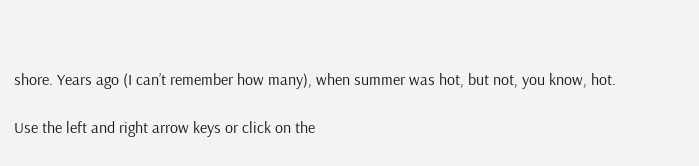shore. Years ago (I can’t remember how many), when summer was hot, but not, you know, hot.

Use the left and right arrow keys or click on the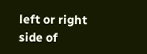left or right side of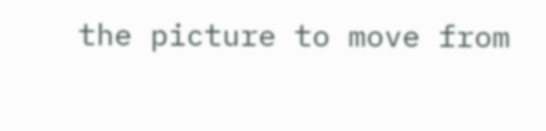the picture to move from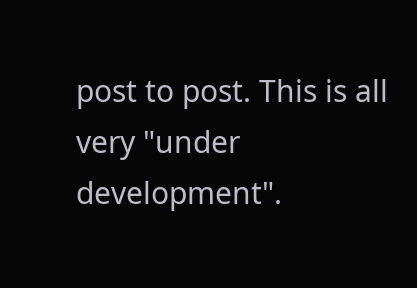post to post. This is all very "under development".